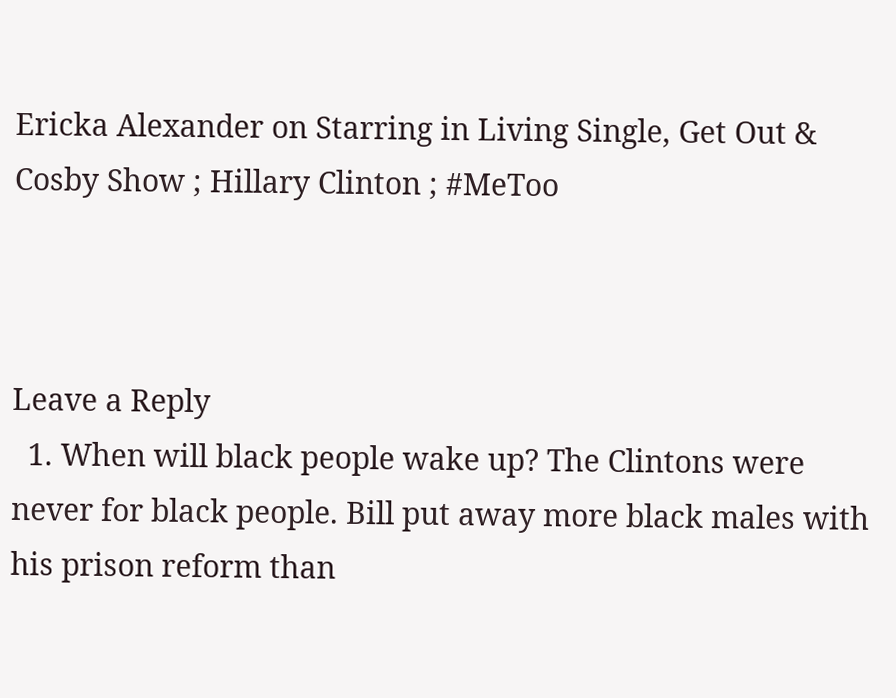Ericka Alexander on Starring in Living Single, Get Out & Cosby Show ; Hillary Clinton ; #MeToo



Leave a Reply
  1. When will black people wake up? The Clintons were never for black people. Bill put away more black males with his prison reform than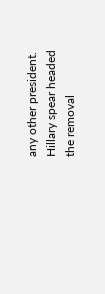any other president. Hillary spear headed the removal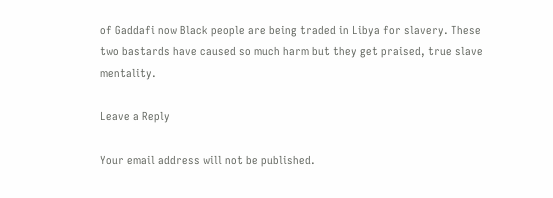of Gaddafi now Black people are being traded in Libya for slavery. These two bastards have caused so much harm but they get praised, true slave mentality.

Leave a Reply

Your email address will not be published.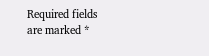Required fields are marked *